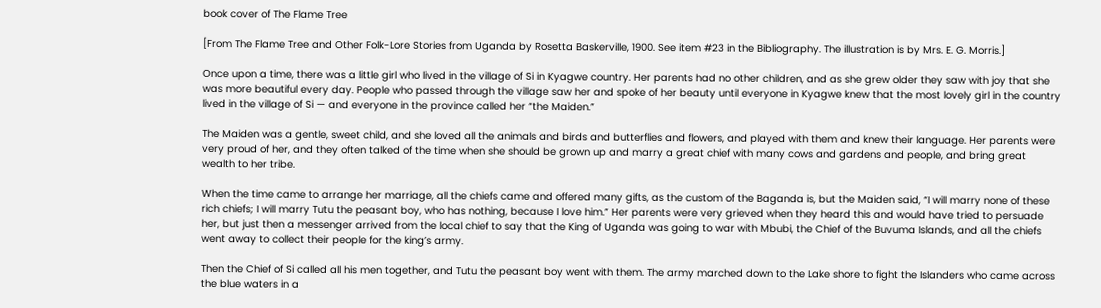book cover of The Flame Tree

[From The Flame Tree and Other Folk-Lore Stories from Uganda by Rosetta Baskerville, 1900. See item #23 in the Bibliography. The illustration is by Mrs. E. G. Morris.]

Once upon a time, there was a little girl who lived in the village of Si in Kyagwe country. Her parents had no other children, and as she grew older they saw with joy that she was more beautiful every day. People who passed through the village saw her and spoke of her beauty until everyone in Kyagwe knew that the most lovely girl in the country lived in the village of Si — and everyone in the province called her “the Maiden.”

The Maiden was a gentle, sweet child, and she loved all the animals and birds and butterflies and flowers, and played with them and knew their language. Her parents were very proud of her, and they often talked of the time when she should be grown up and marry a great chief with many cows and gardens and people, and bring great wealth to her tribe.

When the time came to arrange her marriage, all the chiefs came and offered many gifts, as the custom of the Baganda is, but the Maiden said, “I will marry none of these rich chiefs; I will marry Tutu the peasant boy, who has nothing, because I love him.” Her parents were very grieved when they heard this and would have tried to persuade her, but just then a messenger arrived from the local chief to say that the King of Uganda was going to war with Mbubi, the Chief of the Buvuma Islands, and all the chiefs went away to collect their people for the king’s army.

Then the Chief of Si called all his men together, and Tutu the peasant boy went with them. The army marched down to the Lake shore to fight the Islanders who came across the blue waters in a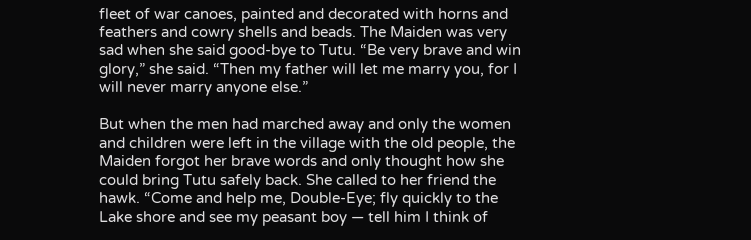fleet of war canoes, painted and decorated with horns and feathers and cowry shells and beads. The Maiden was very sad when she said good-bye to Tutu. “Be very brave and win glory,” she said. “Then my father will let me marry you, for I will never marry anyone else.”

But when the men had marched away and only the women and children were left in the village with the old people, the Maiden forgot her brave words and only thought how she could bring Tutu safely back. She called to her friend the hawk. “Come and help me, Double-Eye; fly quickly to the Lake shore and see my peasant boy — tell him I think of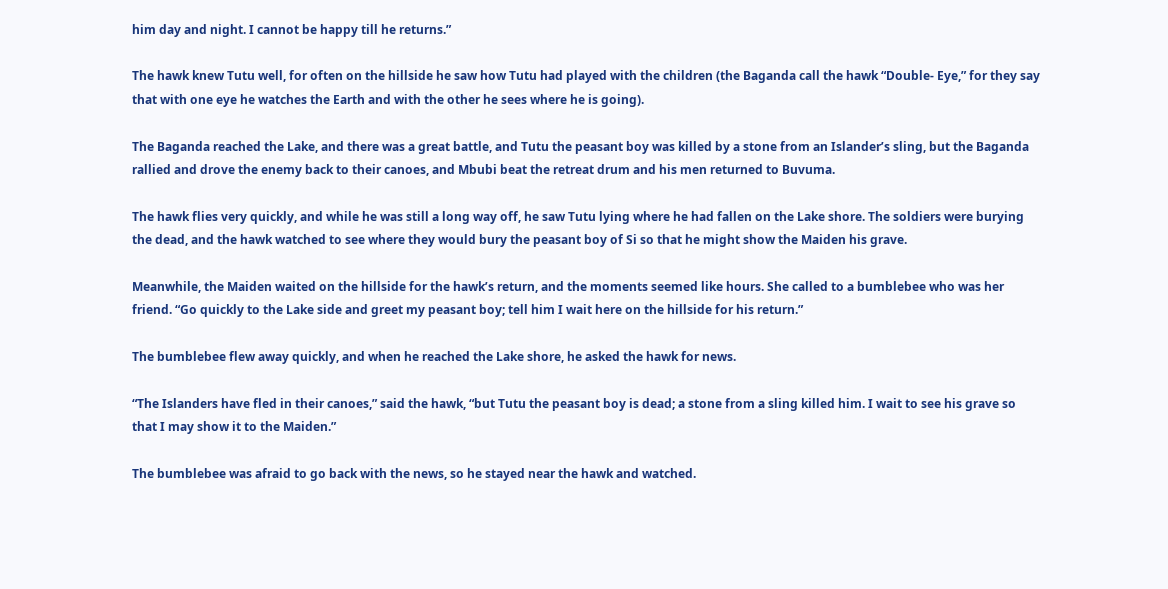him day and night. I cannot be happy till he returns.”

The hawk knew Tutu well, for often on the hillside he saw how Tutu had played with the children (the Baganda call the hawk “Double- Eye,” for they say that with one eye he watches the Earth and with the other he sees where he is going).

The Baganda reached the Lake, and there was a great battle, and Tutu the peasant boy was killed by a stone from an Islander’s sling, but the Baganda rallied and drove the enemy back to their canoes, and Mbubi beat the retreat drum and his men returned to Buvuma.

The hawk flies very quickly, and while he was still a long way off, he saw Tutu lying where he had fallen on the Lake shore. The soldiers were burying the dead, and the hawk watched to see where they would bury the peasant boy of Si so that he might show the Maiden his grave.

Meanwhile, the Maiden waited on the hillside for the hawk’s return, and the moments seemed like hours. She called to a bumblebee who was her friend. “Go quickly to the Lake side and greet my peasant boy; tell him I wait here on the hillside for his return.”

The bumblebee flew away quickly, and when he reached the Lake shore, he asked the hawk for news.

“The Islanders have fled in their canoes,” said the hawk, “but Tutu the peasant boy is dead; a stone from a sling killed him. I wait to see his grave so that I may show it to the Maiden.”

The bumblebee was afraid to go back with the news, so he stayed near the hawk and watched.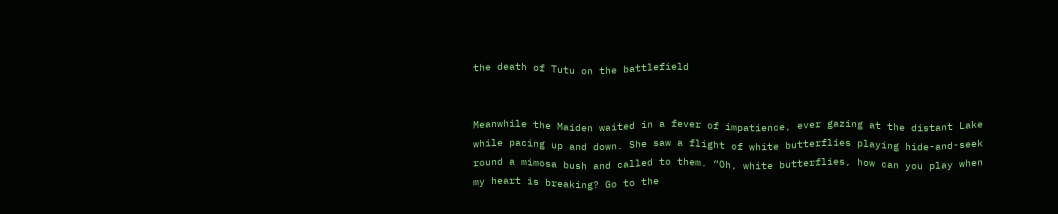the death of Tutu on the battlefield


Meanwhile the Maiden waited in a fever of impatience, ever gazing at the distant Lake while pacing up and down. She saw a flight of white butterflies playing hide-and-seek round a mimosa bush and called to them. “Oh, white butterflies, how can you play when my heart is breaking? Go to the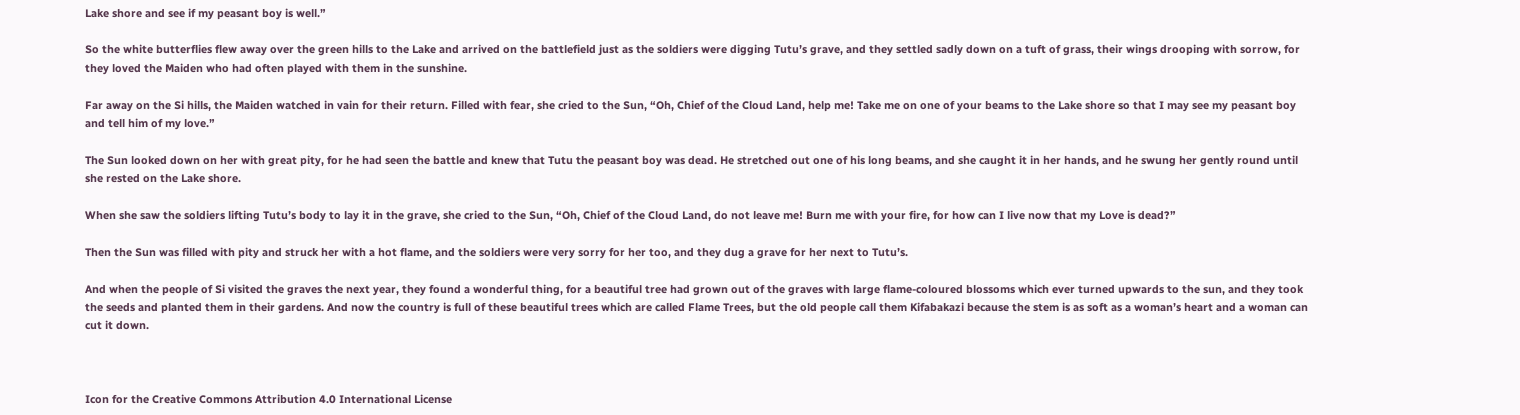Lake shore and see if my peasant boy is well.”

So the white butterflies flew away over the green hills to the Lake and arrived on the battlefield just as the soldiers were digging Tutu’s grave, and they settled sadly down on a tuft of grass, their wings drooping with sorrow, for they loved the Maiden who had often played with them in the sunshine.

Far away on the Si hills, the Maiden watched in vain for their return. Filled with fear, she cried to the Sun, “Oh, Chief of the Cloud Land, help me! Take me on one of your beams to the Lake shore so that I may see my peasant boy and tell him of my love.”

The Sun looked down on her with great pity, for he had seen the battle and knew that Tutu the peasant boy was dead. He stretched out one of his long beams, and she caught it in her hands, and he swung her gently round until she rested on the Lake shore.

When she saw the soldiers lifting Tutu’s body to lay it in the grave, she cried to the Sun, “Oh, Chief of the Cloud Land, do not leave me! Burn me with your fire, for how can I live now that my Love is dead?”

Then the Sun was filled with pity and struck her with a hot flame, and the soldiers were very sorry for her too, and they dug a grave for her next to Tutu’s.

And when the people of Si visited the graves the next year, they found a wonderful thing, for a beautiful tree had grown out of the graves with large flame-coloured blossoms which ever turned upwards to the sun, and they took the seeds and planted them in their gardens. And now the country is full of these beautiful trees which are called Flame Trees, but the old people call them Kifabakazi because the stem is as soft as a woman’s heart and a woman can cut it down.



Icon for the Creative Commons Attribution 4.0 International License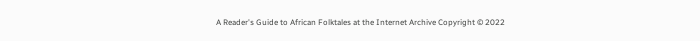A Reader's Guide to African Folktales at the Internet Archive Copyright © 2022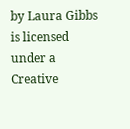by Laura Gibbs is licensed under a Creative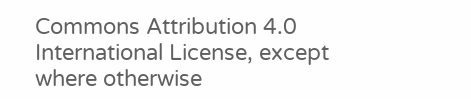Commons Attribution 4.0 International License, except where otherwise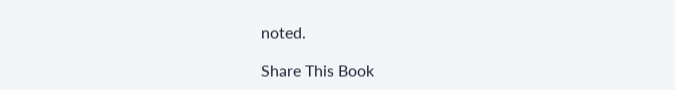noted.

Share This Book